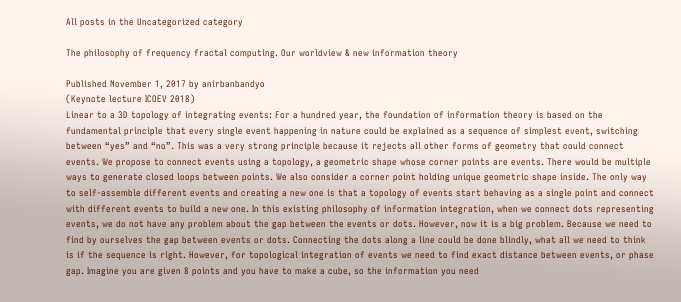All posts in the Uncategorized category

The philosophy of frequency fractal computing. Our worldview & new information theory

Published November 1, 2017 by anirbanbandyo
(Keynote lecture ICOEV 2018)
Linear to a 3D topology of integrating events: For a hundred year, the foundation of information theory is based on the fundamental principle that every single event happening in nature could be explained as a sequence of simplest event, switching between “yes” and “no”. This was a very strong principle because it rejects all other forms of geometry that could connect events. We propose to connect events using a topology, a geometric shape whose corner points are events. There would be multiple ways to generate closed loops between points. We also consider a corner point holding unique geometric shape inside. The only way to self-assemble different events and creating a new one is that a topology of events start behaving as a single point and connect with different events to build a new one. In this existing philosophy of information integration, when we connect dots representing events, we do not have any problem about the gap between the events or dots. However, now it is a big problem. Because we need to find by ourselves the gap between events or dots. Connecting the dots along a line could be done blindly, what all we need to think is if the sequence is right. However, for topological integration of events we need to find exact distance between events, or phase gap. Imagine you are given 8 points and you have to make a cube, so the information you need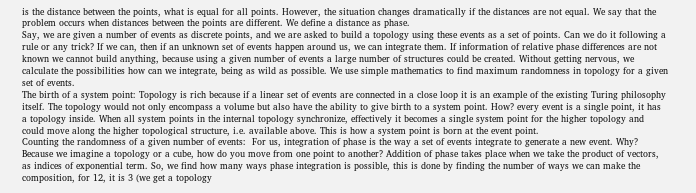is the distance between the points, what is equal for all points. However, the situation changes dramatically if the distances are not equal. We say that the problem occurs when distances between the points are different. We define a distance as phase.
Say, we are given a number of events as discrete points, and we are asked to build a topology using these events as a set of points. Can we do it following a rule or any trick? If we can, then if an unknown set of events happen around us, we can integrate them. If information of relative phase differences are not known we cannot build anything, because using a given number of events a large number of structures could be created. Without getting nervous, we calculate the possibilities how can we integrate, being as wild as possible. We use simple mathematics to find maximum randomness in topology for a given set of events.
The birth of a system point: Topology is rich because if a linear set of events are connected in a close loop it is an example of the existing Turing philosophy itself. The topology would not only encompass a volume but also have the ability to give birth to a system point. How? every event is a single point, it has a topology inside. When all system points in the internal topology synchronize, effectively it becomes a single system point for the higher topology and could move along the higher topological structure, i.e. available above. This is how a system point is born at the event point.
Counting the randomness of a given number of events:  For us, integration of phase is the way a set of events integrate to generate a new event. Why? Because we imagine a topology or a cube, how do you move from one point to another? Addition of phase takes place when we take the product of vectors, as indices of exponential term. So, we find how many ways phase integration is possible, this is done by finding the number of ways we can make the composition, for 12, it is 3 (we get a topology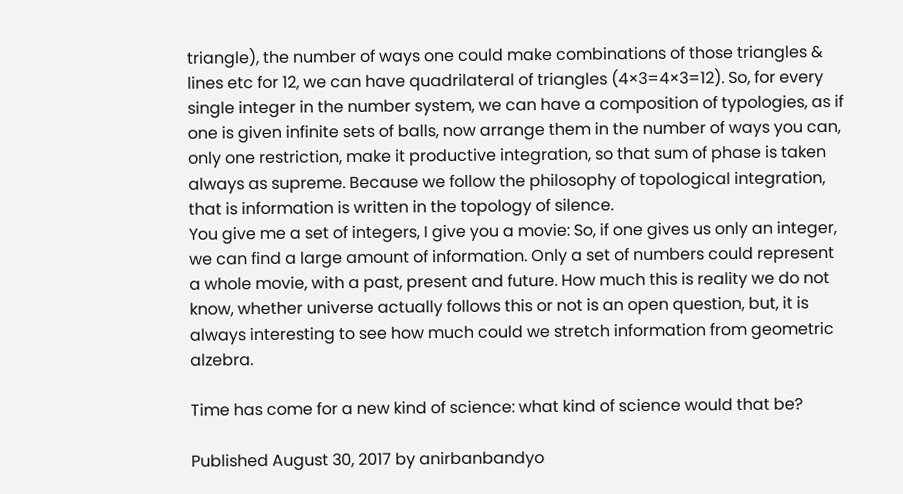triangle), the number of ways one could make combinations of those triangles & lines etc for 12, we can have quadrilateral of triangles (4×3=4×3=12). So, for every single integer in the number system, we can have a composition of typologies, as if one is given infinite sets of balls, now arrange them in the number of ways you can, only one restriction, make it productive integration, so that sum of phase is taken always as supreme. Because we follow the philosophy of topological integration, that is information is written in the topology of silence.
You give me a set of integers, I give you a movie: So, if one gives us only an integer, we can find a large amount of information. Only a set of numbers could represent a whole movie, with a past, present and future. How much this is reality we do not know, whether universe actually follows this or not is an open question, but, it is always interesting to see how much could we stretch information from geometric alzebra.

Time has come for a new kind of science: what kind of science would that be?

Published August 30, 2017 by anirbanbandyo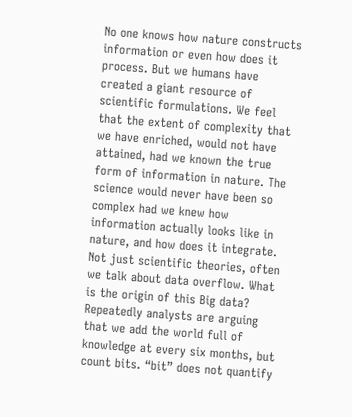No one knows how nature constructs information or even how does it process. But we humans have created a giant resource of scientific formulations. We feel that the extent of complexity that we have enriched, would not have attained, had we known the true form of information in nature. The science would never have been so complex had we knew how information actually looks like in nature, and how does it integrate. Not just scientific theories, often we talk about data overflow. What is the origin of this Big data? Repeatedly analysts are arguing that we add the world full of knowledge at every six months, but count bits. “bit” does not quantify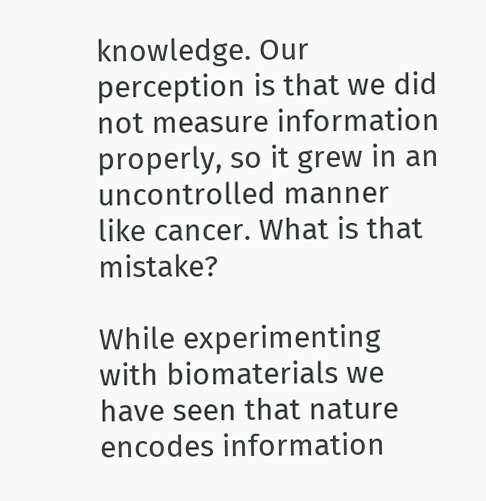knowledge. Our perception is that we did not measure information properly, so it grew in an uncontrolled manner like cancer. What is that mistake?

While experimenting with biomaterials we have seen that nature encodes information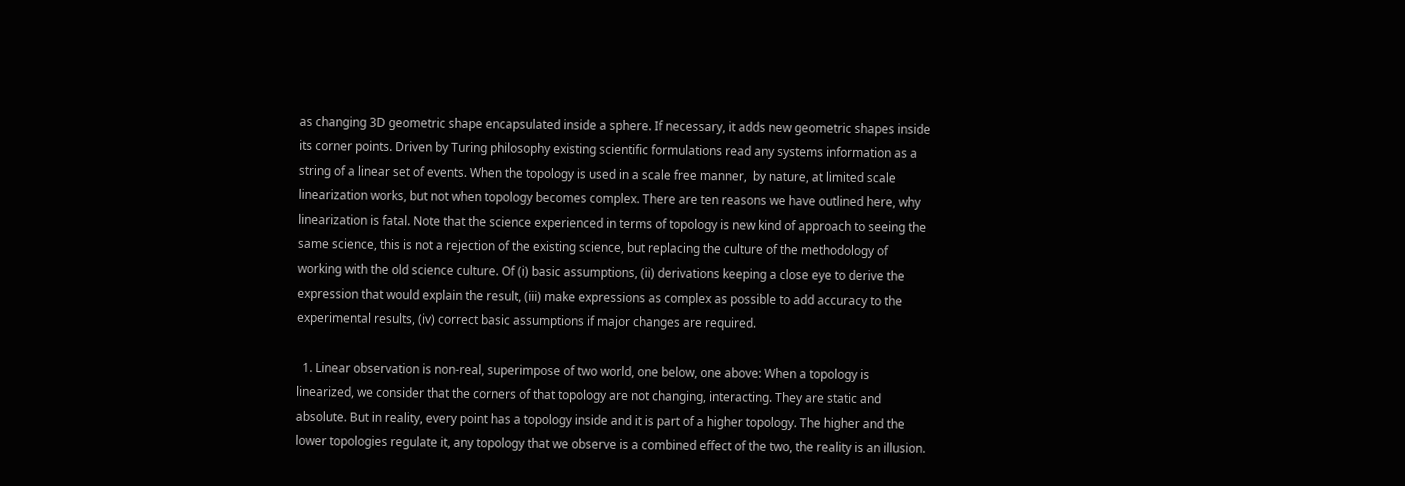as changing 3D geometric shape encapsulated inside a sphere. If necessary, it adds new geometric shapes inside its corner points. Driven by Turing philosophy existing scientific formulations read any systems information as a string of a linear set of events. When the topology is used in a scale free manner,  by nature, at limited scale linearization works, but not when topology becomes complex. There are ten reasons we have outlined here, why linearization is fatal. Note that the science experienced in terms of topology is new kind of approach to seeing the same science, this is not a rejection of the existing science, but replacing the culture of the methodology of working with the old science culture. Of (i) basic assumptions, (ii) derivations keeping a close eye to derive the expression that would explain the result, (iii) make expressions as complex as possible to add accuracy to the experimental results, (iv) correct basic assumptions if major changes are required.

  1. Linear observation is non-real, superimpose of two world, one below, one above: When a topology is linearized, we consider that the corners of that topology are not changing, interacting. They are static and absolute. But in reality, every point has a topology inside and it is part of a higher topology. The higher and the lower topologies regulate it, any topology that we observe is a combined effect of the two, the reality is an illusion.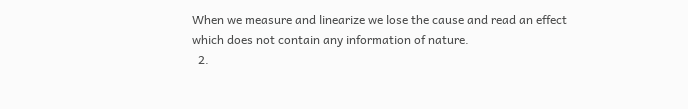When we measure and linearize we lose the cause and read an effect which does not contain any information of nature.
  2.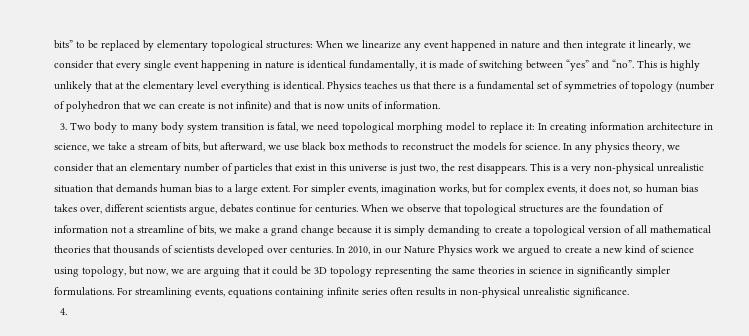bits” to be replaced by elementary topological structures: When we linearize any event happened in nature and then integrate it linearly, we consider that every single event happening in nature is identical fundamentally, it is made of switching between “yes” and “no”. This is highly unlikely that at the elementary level everything is identical. Physics teaches us that there is a fundamental set of symmetries of topology (number of polyhedron that we can create is not infinite) and that is now units of information.
  3. Two body to many body system transition is fatal, we need topological morphing model to replace it: In creating information architecture in science, we take a stream of bits, but afterward, we use black box methods to reconstruct the models for science. In any physics theory, we consider that an elementary number of particles that exist in this universe is just two, the rest disappears. This is a very non-physical unrealistic situation that demands human bias to a large extent. For simpler events, imagination works, but for complex events, it does not, so human bias takes over, different scientists argue, debates continue for centuries. When we observe that topological structures are the foundation of information not a streamline of bits, we make a grand change because it is simply demanding to create a topological version of all mathematical theories that thousands of scientists developed over centuries. In 2010, in our Nature Physics work we argued to create a new kind of science using topology, but now, we are arguing that it could be 3D topology representing the same theories in science in significantly simpler formulations. For streamlining events, equations containing infinite series often results in non-physical unrealistic significance.
  4.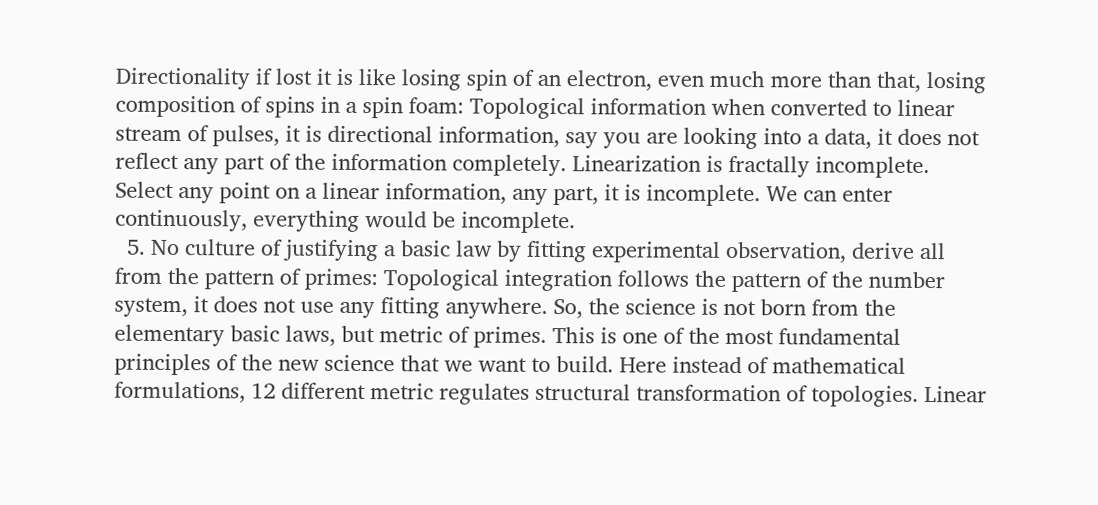Directionality if lost it is like losing spin of an electron, even much more than that, losing composition of spins in a spin foam: Topological information when converted to linear stream of pulses, it is directional information, say you are looking into a data, it does not reflect any part of the information completely. Linearization is fractally incomplete. Select any point on a linear information, any part, it is incomplete. We can enter continuously, everything would be incomplete.
  5. No culture of justifying a basic law by fitting experimental observation, derive all from the pattern of primes: Topological integration follows the pattern of the number system, it does not use any fitting anywhere. So, the science is not born from the elementary basic laws, but metric of primes. This is one of the most fundamental principles of the new science that we want to build. Here instead of mathematical formulations, 12 different metric regulates structural transformation of topologies. Linear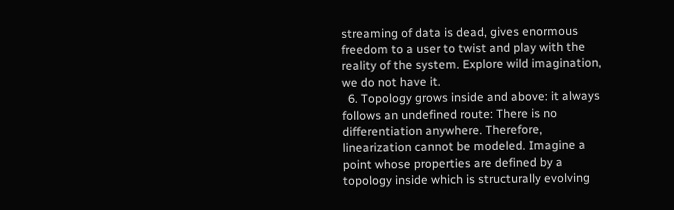streaming of data is dead, gives enormous freedom to a user to twist and play with the reality of the system. Explore wild imagination, we do not have it.
  6. Topology grows inside and above: it always follows an undefined route: There is no differentiation anywhere. Therefore, linearization cannot be modeled. Imagine a point whose properties are defined by a topology inside which is structurally evolving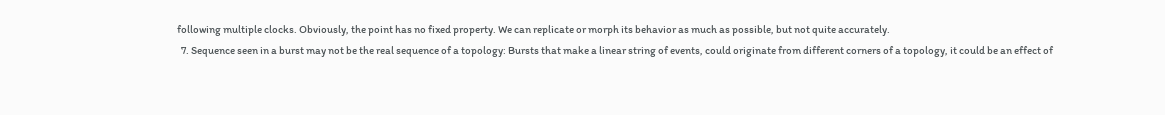following multiple clocks. Obviously, the point has no fixed property. We can replicate or morph its behavior as much as possible, but not quite accurately.
  7. Sequence seen in a burst may not be the real sequence of a topology: Bursts that make a linear string of events, could originate from different corners of a topology, it could be an effect of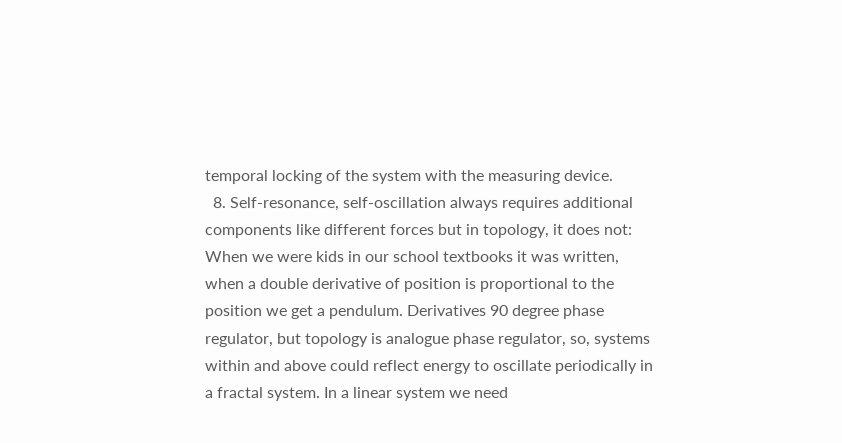temporal locking of the system with the measuring device.
  8. Self-resonance, self-oscillation always requires additional components like different forces but in topology, it does not: When we were kids in our school textbooks it was written, when a double derivative of position is proportional to the position we get a pendulum. Derivatives 90 degree phase regulator, but topology is analogue phase regulator, so, systems within and above could reflect energy to oscillate periodically in a fractal system. In a linear system we need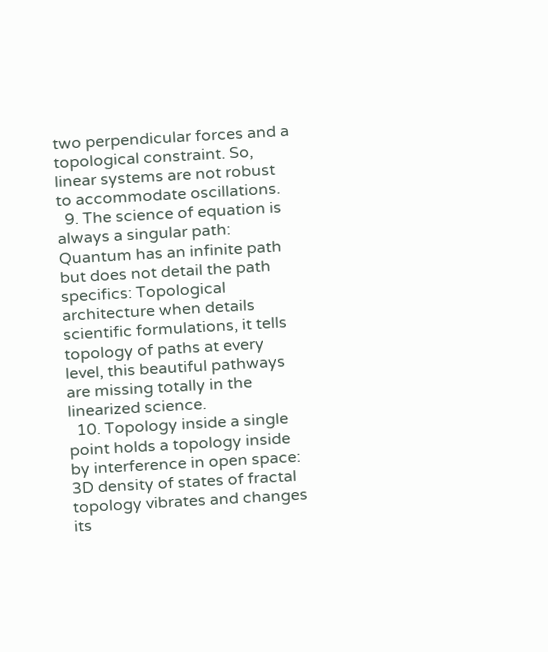two perpendicular forces and a topological constraint. So, linear systems are not robust to accommodate oscillations.
  9. The science of equation is always a singular path: Quantum has an infinite path but does not detail the path specifics: Topological architecture when details scientific formulations, it tells topology of paths at every level, this beautiful pathways are missing totally in the linearized science.
  10. Topology inside a single point holds a topology inside by interference in open space: 3D density of states of fractal topology vibrates and changes its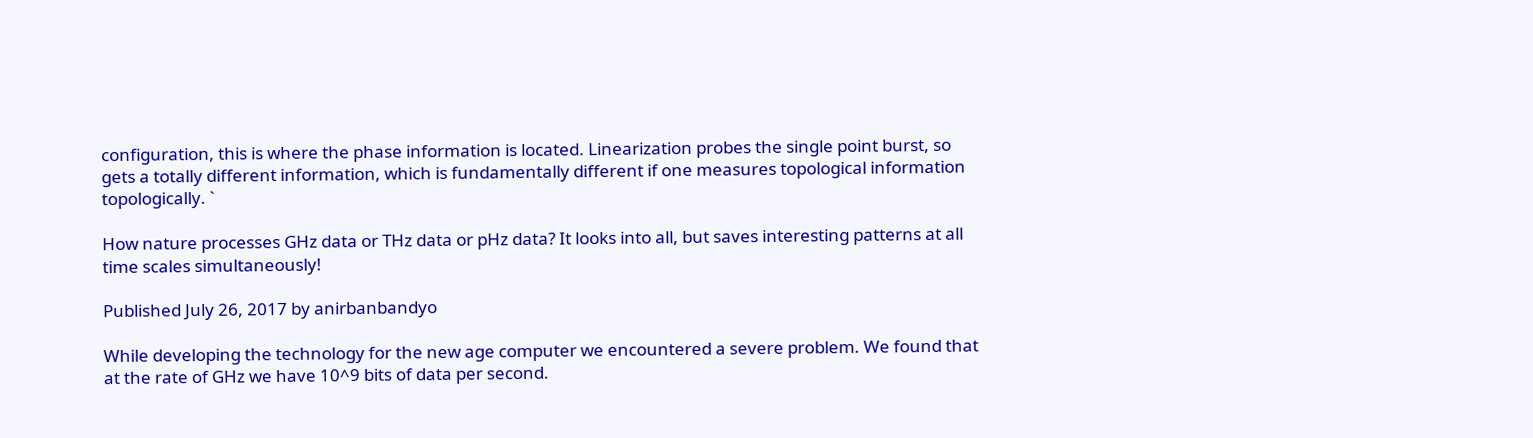configuration, this is where the phase information is located. Linearization probes the single point burst, so gets a totally different information, which is fundamentally different if one measures topological information topologically. `

How nature processes GHz data or THz data or pHz data? It looks into all, but saves interesting patterns at all time scales simultaneously!

Published July 26, 2017 by anirbanbandyo

While developing the technology for the new age computer we encountered a severe problem. We found that at the rate of GHz we have 10^9 bits of data per second.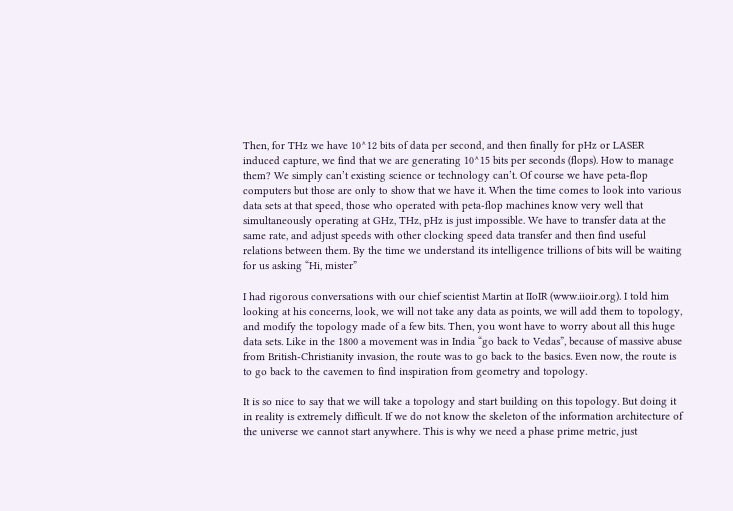Then, for THz we have 10^12 bits of data per second, and then finally for pHz or LASER induced capture, we find that we are generating 10^15 bits per seconds (flops). How to manage them? We simply can’t existing science or technology can’t. Of course we have peta-flop computers but those are only to show that we have it. When the time comes to look into various data sets at that speed, those who operated with peta-flop machines know very well that simultaneously operating at GHz, THz, pHz is just impossible. We have to transfer data at the same rate, and adjust speeds with other clocking speed data transfer and then find useful relations between them. By the time we understand its intelligence trillions of bits will be waiting for us asking “Hi, mister”

I had rigorous conversations with our chief scientist Martin at IIoIR (www.iioir.org). I told him looking at his concerns, look, we will not take any data as points, we will add them to topology, and modify the topology made of a few bits. Then, you wont have to worry about all this huge data sets. Like in the 1800 a movement was in India “go back to Vedas”, because of massive abuse from British-Christianity invasion, the route was to go back to the basics. Even now, the route is to go back to the cavemen to find inspiration from geometry and topology.

It is so nice to say that we will take a topology and start building on this topology. But doing it in reality is extremely difficult. If we do not know the skeleton of the information architecture of the universe we cannot start anywhere. This is why we need a phase prime metric, just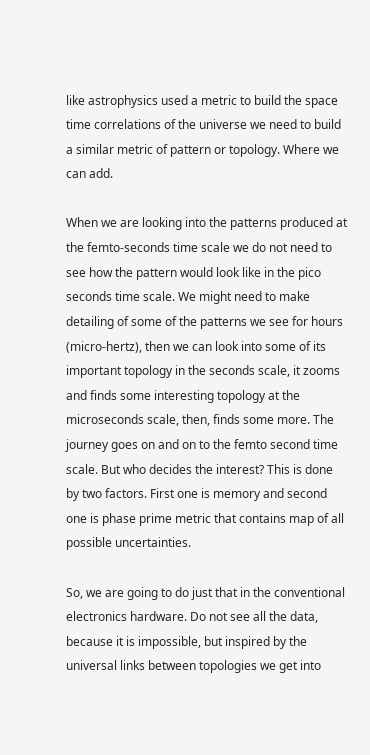like astrophysics used a metric to build the space time correlations of the universe we need to build a similar metric of pattern or topology. Where we can add.

When we are looking into the patterns produced at the femto-seconds time scale we do not need to see how the pattern would look like in the pico seconds time scale. We might need to make detailing of some of the patterns we see for hours (micro-hertz), then we can look into some of its important topology in the seconds scale, it zooms and finds some interesting topology at the microseconds scale, then, finds some more. The journey goes on and on to the femto second time scale. But who decides the interest? This is done by two factors. First one is memory and second one is phase prime metric that contains map of all possible uncertainties.

So, we are going to do just that in the conventional electronics hardware. Do not see all the data, because it is impossible, but inspired by the universal links between topologies we get into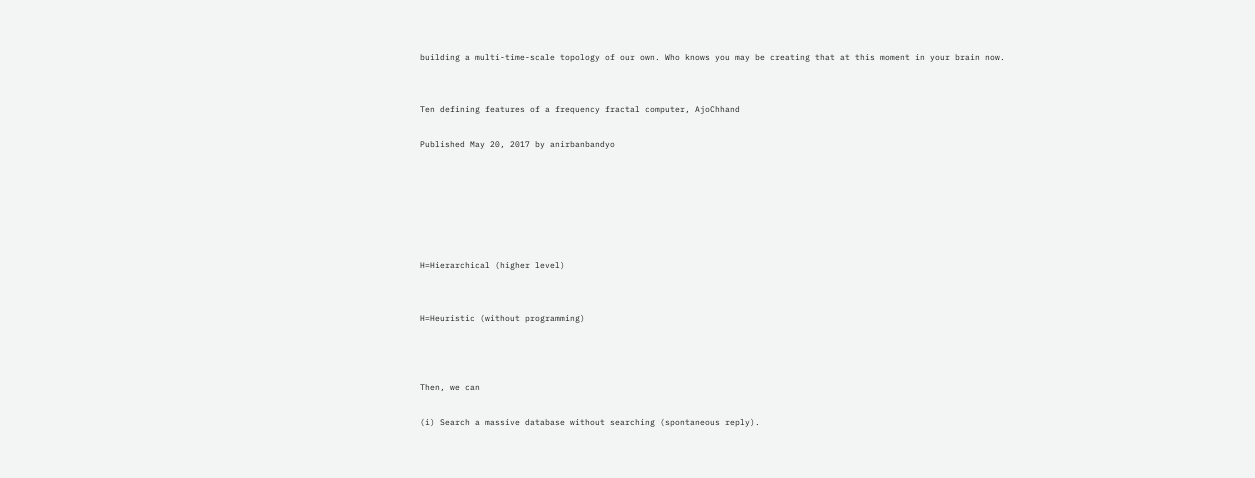building a multi-time-scale topology of our own. Who knows you may be creating that at this moment in your brain now.


Ten defining features of a frequency fractal computer, AjoChhand

Published May 20, 2017 by anirbanbandyo






H=Hierarchical (higher level)


H=Heuristic (without programming)



Then, we can

(i) Search a massive database without searching (spontaneous reply).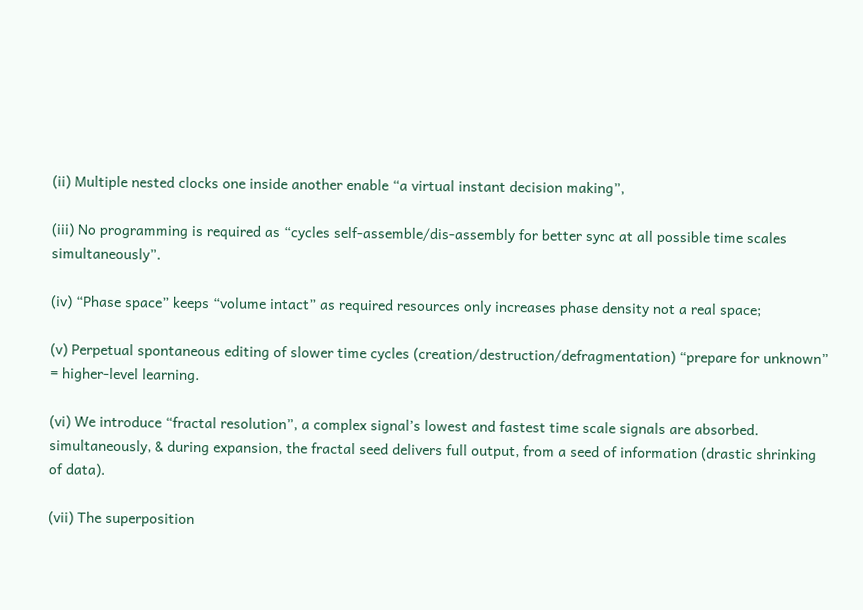(ii) Multiple nested clocks one inside another enable “a virtual instant decision making”,

(iii) No programming is required as “cycles self-assemble/dis-assembly for better sync at all possible time scales simultaneously”.

(iv) “Phase space” keeps “volume intact” as required resources only increases phase density not a real space;

(v) Perpetual spontaneous editing of slower time cycles (creation/destruction/defragmentation) “prepare for unknown” = higher-level learning.

(vi) We introduce “fractal resolution”, a complex signal’s lowest and fastest time scale signals are absorbed. simultaneously, & during expansion, the fractal seed delivers full output, from a seed of information (drastic shrinking of data).

(vii) The superposition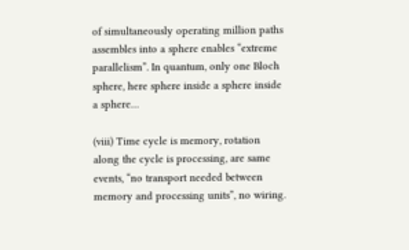of simultaneously operating million paths assembles into a sphere enables “extreme parallelism”. In quantum, only one Bloch sphere, here sphere inside a sphere inside a sphere…

(viii) Time cycle is memory, rotation along the cycle is processing, are same events, “no transport needed between memory and processing units”, no wiring.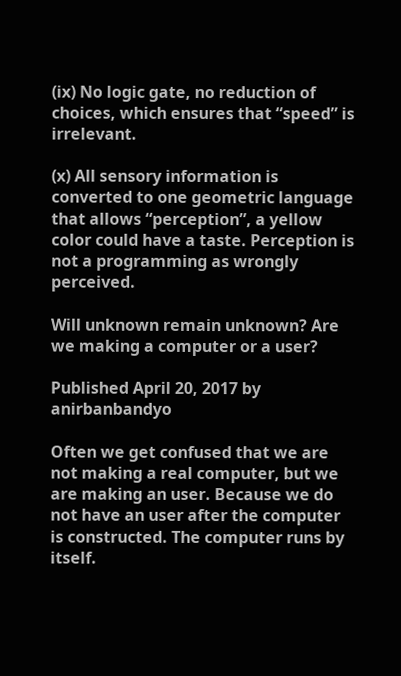(ix) No logic gate, no reduction of choices, which ensures that “speed” is irrelevant.

(x) All sensory information is converted to one geometric language that allows “perception”, a yellow color could have a taste. Perception is not a programming as wrongly perceived.

Will unknown remain unknown? Are we making a computer or a user?

Published April 20, 2017 by anirbanbandyo

Often we get confused that we are not making a real computer, but we are making an user. Because we do not have an user after the computer is constructed. The computer runs by itself.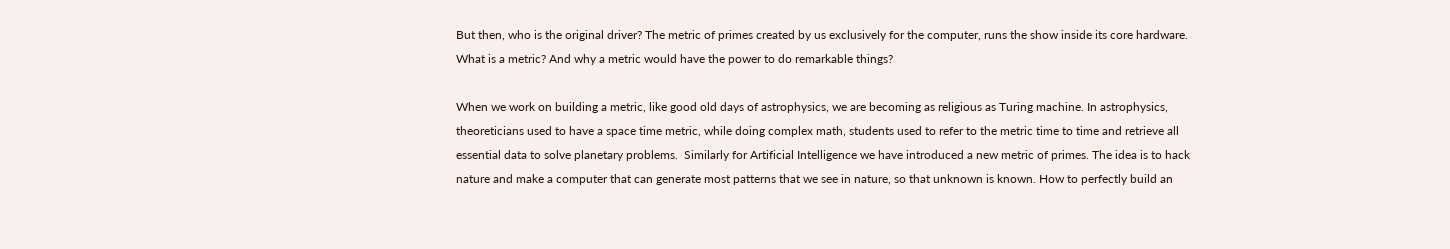But then, who is the original driver? The metric of primes created by us exclusively for the computer, runs the show inside its core hardware. What is a metric? And why a metric would have the power to do remarkable things?

When we work on building a metric, like good old days of astrophysics, we are becoming as religious as Turing machine. In astrophysics, theoreticians used to have a space time metric, while doing complex math, students used to refer to the metric time to time and retrieve all essential data to solve planetary problems.  Similarly for Artificial Intelligence we have introduced a new metric of primes. The idea is to hack nature and make a computer that can generate most patterns that we see in nature, so that unknown is known. How to perfectly build an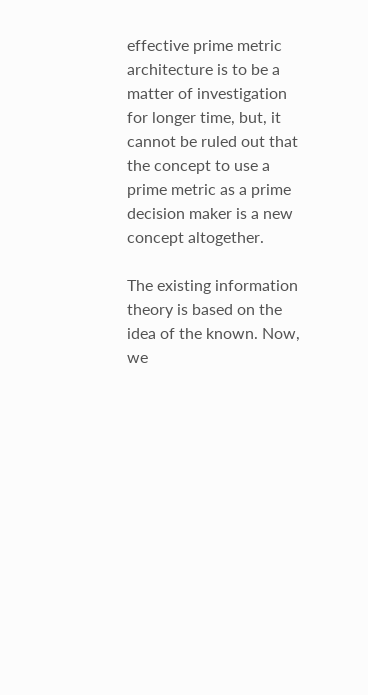effective prime metric architecture is to be a matter of investigation for longer time, but, it cannot be ruled out that the concept to use a prime metric as a prime decision maker is a new concept altogether.

The existing information theory is based on the idea of the known. Now, we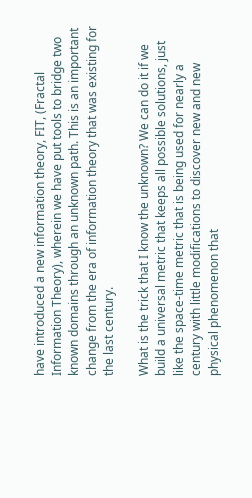have introduced a new information theory, FIT, (Fractal Information Theory), wherein we have put tools to bridge two known domains through an unknown path. This is an important change from the era of information theory that was existing for the last century.

What is the trick that I know the unknown? We can do it if we build a universal metric that keeps all possible solutions, just like the space-time metric that is being used for nearly a century with little modifications to discover new and new physical phenomenon that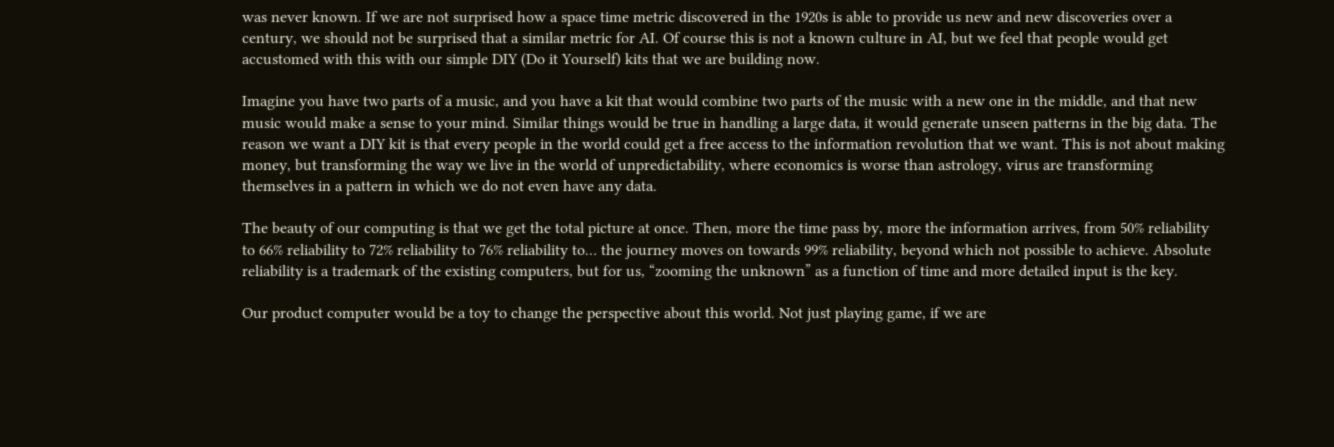was never known. If we are not surprised how a space time metric discovered in the 1920s is able to provide us new and new discoveries over a century, we should not be surprised that a similar metric for AI. Of course this is not a known culture in AI, but we feel that people would get accustomed with this with our simple DIY (Do it Yourself) kits that we are building now.

Imagine you have two parts of a music, and you have a kit that would combine two parts of the music with a new one in the middle, and that new music would make a sense to your mind. Similar things would be true in handling a large data, it would generate unseen patterns in the big data. The reason we want a DIY kit is that every people in the world could get a free access to the information revolution that we want. This is not about making money, but transforming the way we live in the world of unpredictability, where economics is worse than astrology, virus are transforming themselves in a pattern in which we do not even have any data.

The beauty of our computing is that we get the total picture at once. Then, more the time pass by, more the information arrives, from 50% reliability to 66% reliability to 72% reliability to 76% reliability to… the journey moves on towards 99% reliability, beyond which not possible to achieve. Absolute reliability is a trademark of the existing computers, but for us, “zooming the unknown” as a function of time and more detailed input is the key.

Our product computer would be a toy to change the perspective about this world. Not just playing game, if we are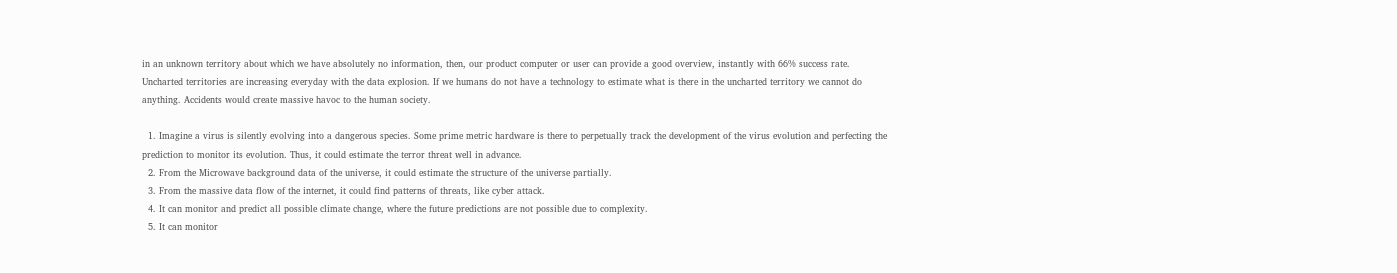in an unknown territory about which we have absolutely no information, then, our product computer or user can provide a good overview, instantly with 66% success rate. Uncharted territories are increasing everyday with the data explosion. If we humans do not have a technology to estimate what is there in the uncharted territory we cannot do anything. Accidents would create massive havoc to the human society.

  1. Imagine a virus is silently evolving into a dangerous species. Some prime metric hardware is there to perpetually track the development of the virus evolution and perfecting the prediction to monitor its evolution. Thus, it could estimate the terror threat well in advance.
  2. From the Microwave background data of the universe, it could estimate the structure of the universe partially.
  3. From the massive data flow of the internet, it could find patterns of threats, like cyber attack.
  4. It can monitor and predict all possible climate change, where the future predictions are not possible due to complexity.
  5. It can monitor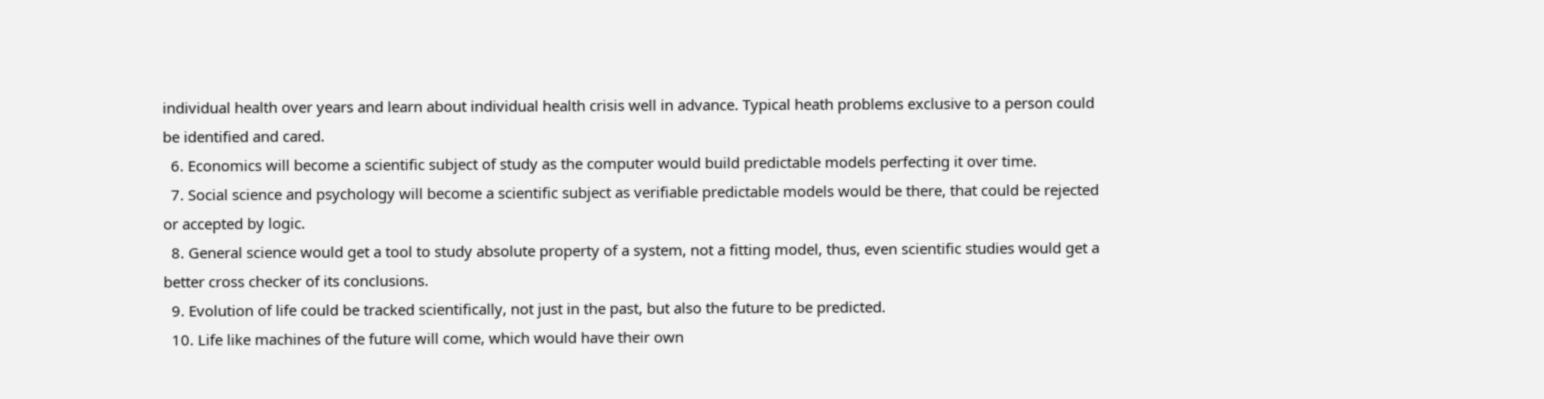individual health over years and learn about individual health crisis well in advance. Typical heath problems exclusive to a person could be identified and cared.
  6. Economics will become a scientific subject of study as the computer would build predictable models perfecting it over time.
  7. Social science and psychology will become a scientific subject as verifiable predictable models would be there, that could be rejected or accepted by logic.
  8. General science would get a tool to study absolute property of a system, not a fitting model, thus, even scientific studies would get a better cross checker of its conclusions.
  9. Evolution of life could be tracked scientifically, not just in the past, but also the future to be predicted.
  10. Life like machines of the future will come, which would have their own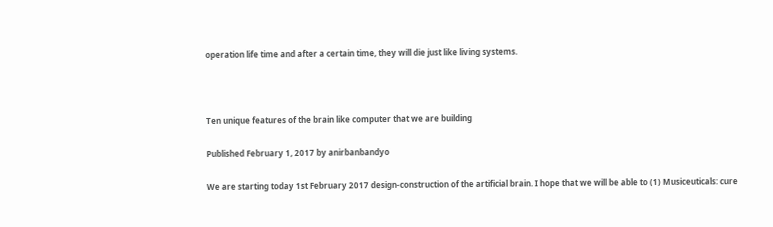operation life time and after a certain time, they will die just like living systems.



Ten unique features of the brain like computer that we are building

Published February 1, 2017 by anirbanbandyo

We are starting today 1st February 2017 design-construction of the artificial brain. I hope that we will be able to (1) Musiceuticals: cure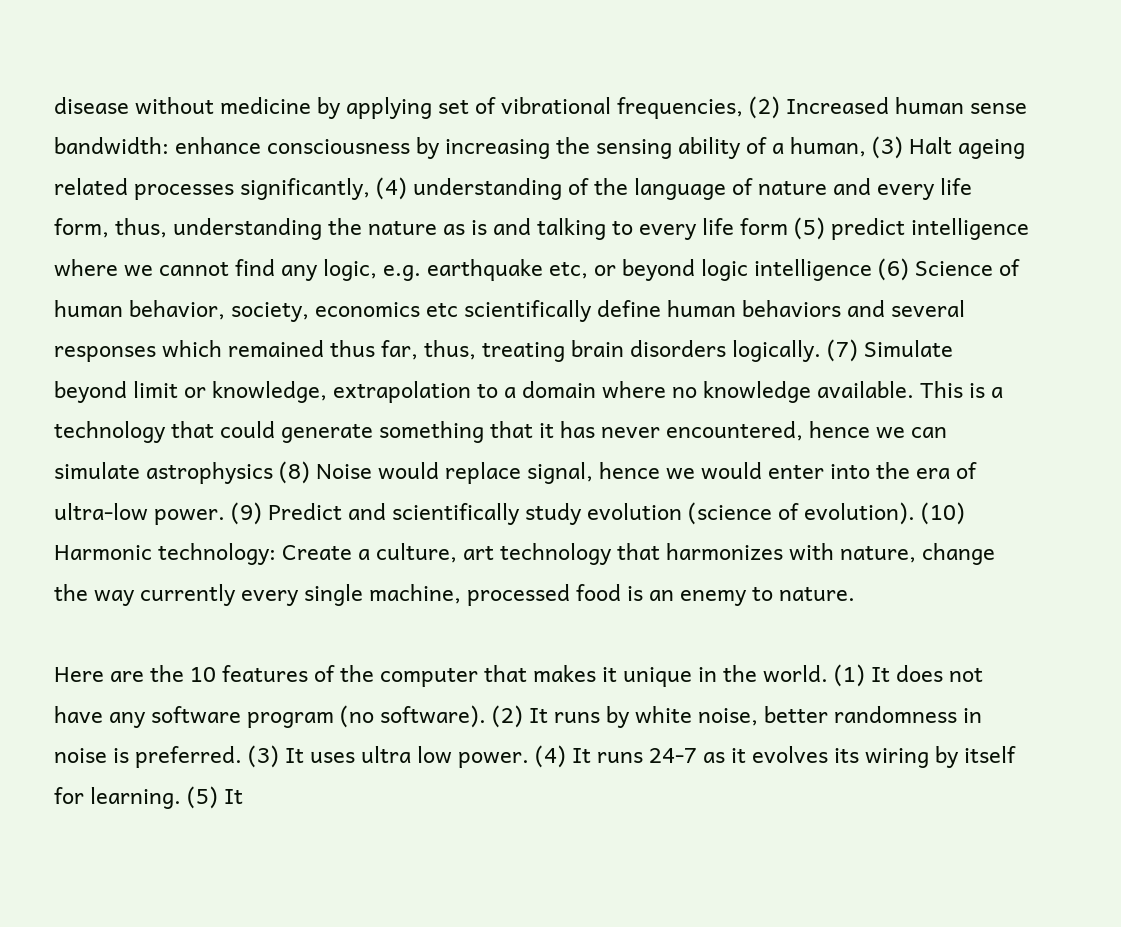disease without medicine by applying set of vibrational frequencies, (2) Increased human sense bandwidth: enhance consciousness by increasing the sensing ability of a human, (3) Halt ageing related processes significantly, (4) understanding of the language of nature and every life form, thus, understanding the nature as is and talking to every life form (5) predict intelligence where we cannot find any logic, e.g. earthquake etc, or beyond logic intelligence (6) Science of human behavior, society, economics etc scientifically define human behaviors and several responses which remained thus far, thus, treating brain disorders logically. (7) Simulate beyond limit or knowledge, extrapolation to a domain where no knowledge available. This is a technology that could generate something that it has never encountered, hence we can simulate astrophysics (8) Noise would replace signal, hence we would enter into the era of ultra-low power. (9) Predict and scientifically study evolution (science of evolution). (10) Harmonic technology: Create a culture, art technology that harmonizes with nature, change the way currently every single machine, processed food is an enemy to nature.

Here are the 10 features of the computer that makes it unique in the world. (1) It does not have any software program (no software). (2) It runs by white noise, better randomness in noise is preferred. (3) It uses ultra low power. (4) It runs 24-7 as it evolves its wiring by itself for learning. (5) It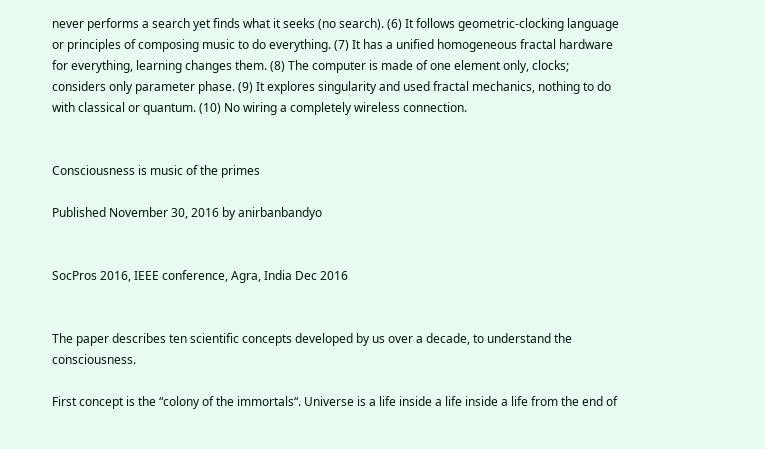never performs a search yet finds what it seeks (no search). (6) It follows geometric-clocking language or principles of composing music to do everything. (7) It has a unified homogeneous fractal hardware for everything, learning changes them. (8) The computer is made of one element only, clocks; considers only parameter phase. (9) It explores singularity and used fractal mechanics, nothing to do with classical or quantum. (10) No wiring a completely wireless connection.


Consciousness is music of the primes

Published November 30, 2016 by anirbanbandyo


SocPros 2016, IEEE conference, Agra, India Dec 2016


The paper describes ten scientific concepts developed by us over a decade, to understand the consciousness.

First concept is the “colony of the immortals“. Universe is a life inside a life inside a life from the end of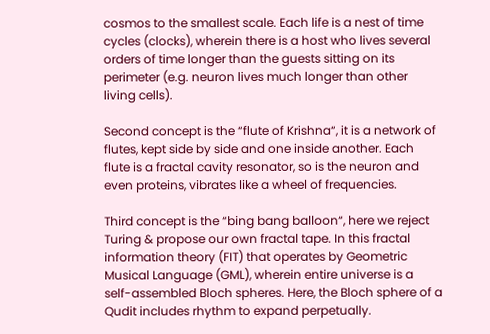cosmos to the smallest scale. Each life is a nest of time cycles (clocks), wherein there is a host who lives several orders of time longer than the guests sitting on its perimeter (e.g. neuron lives much longer than other living cells).

Second concept is the “flute of Krishna“, it is a network of flutes, kept side by side and one inside another. Each flute is a fractal cavity resonator, so is the neuron and even proteins, vibrates like a wheel of frequencies.

Third concept is the “bing bang balloon“, here we reject Turing & propose our own fractal tape. In this fractal information theory (FIT) that operates by Geometric Musical Language (GML), wherein entire universe is a self-assembled Bloch spheres. Here, the Bloch sphere of a Qudit includes rhythm to expand perpetually.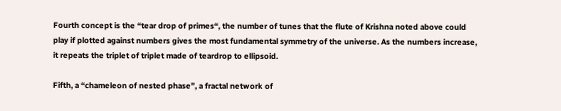Fourth concept is the “tear drop of primes“, the number of tunes that the flute of Krishna noted above could play if plotted against numbers gives the most fundamental symmetry of the universe. As the numbers increase, it repeats the triplet of triplet made of teardrop to ellipsoid.

Fifth, a “chameleon of nested phase”, a fractal network of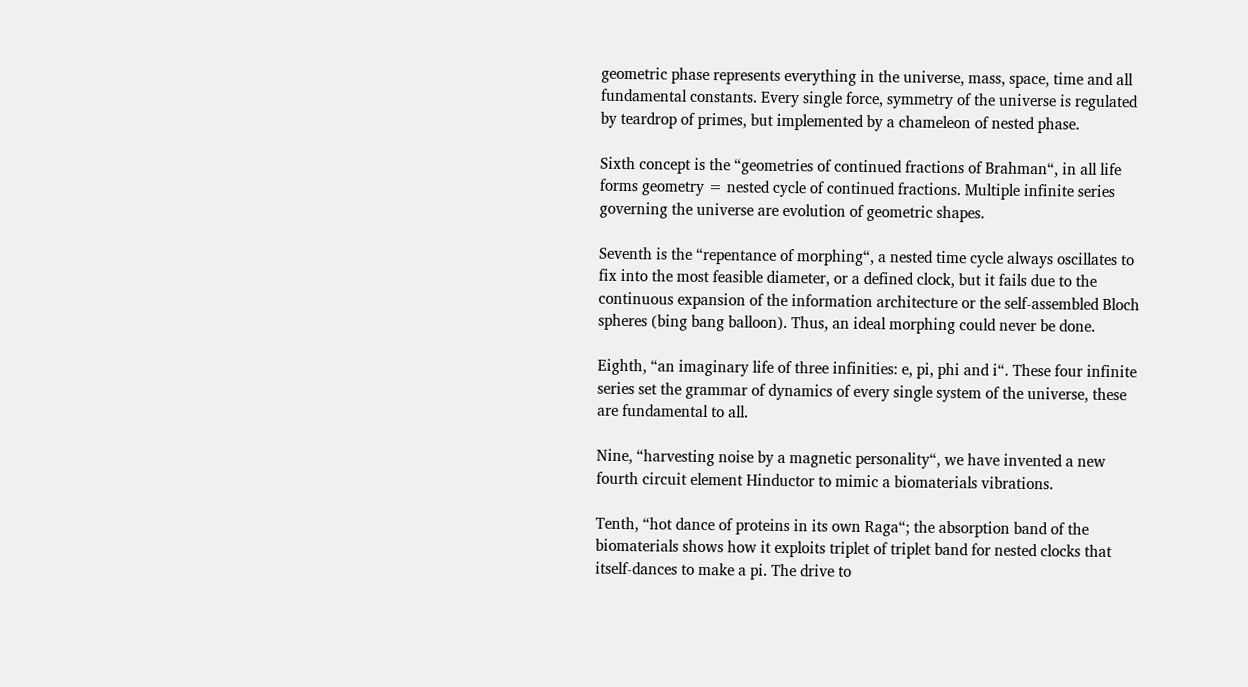geometric phase represents everything in the universe, mass, space, time and all fundamental constants. Every single force, symmetry of the universe is regulated by teardrop of primes, but implemented by a chameleon of nested phase.

Sixth concept is the “geometries of continued fractions of Brahman“, in all life forms geometry = nested cycle of continued fractions. Multiple infinite series governing the universe are evolution of geometric shapes.

Seventh is the “repentance of morphing“, a nested time cycle always oscillates to fix into the most feasible diameter, or a defined clock, but it fails due to the continuous expansion of the information architecture or the self-assembled Bloch spheres (bing bang balloon). Thus, an ideal morphing could never be done.

Eighth, “an imaginary life of three infinities: e, pi, phi and i“. These four infinite series set the grammar of dynamics of every single system of the universe, these are fundamental to all.

Nine, “harvesting noise by a magnetic personality“, we have invented a new fourth circuit element Hinductor to mimic a biomaterials vibrations.

Tenth, “hot dance of proteins in its own Raga“; the absorption band of the biomaterials shows how it exploits triplet of triplet band for nested clocks that itself-dances to make a pi. The drive to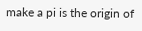make a pi is the origin of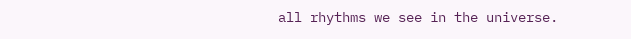all rhythms we see in the universe.